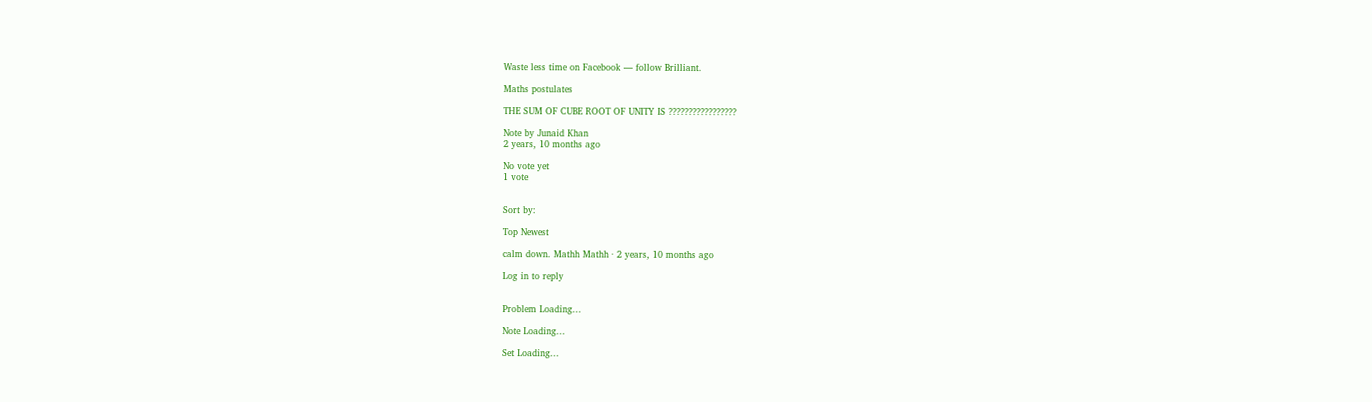Waste less time on Facebook — follow Brilliant.

Maths postulates

THE SUM OF CUBE ROOT OF UNITY IS ?????????????????

Note by Junaid Khan
2 years, 10 months ago

No vote yet
1 vote


Sort by:

Top Newest

calm down. Mathh Mathh · 2 years, 10 months ago

Log in to reply


Problem Loading...

Note Loading...

Set Loading...